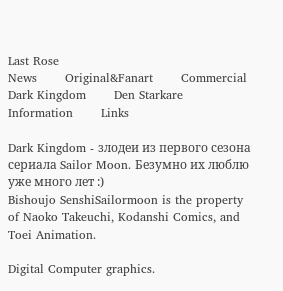Last Rose
News       Original&Fanart       Commercial       Dark Kingdom       Den Starkare       Information       Links

Dark Kingdom - злодеи из первого сезона сериала Sailor Moon. Безумно их люблю уже много лет :)
Bishoujo SenshiSailormoon is the property of Naoko Takeuchi, Kodanshi Comics, and Toei Animation.

Digital Computer graphics.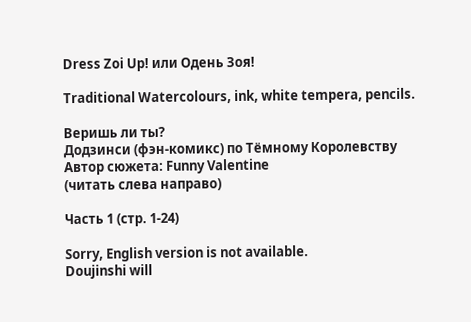Dress Zoi Up! или Одень Зоя!

Traditional Watercolours, ink, white tempera, pencils.

Веришь ли ты?
Додзинси (фэн-комикс) по Тёмному Королевству
Автор сюжета: Funny Valentine
(читать слева направо)

Часть 1 (стр. 1-24)

Sorry, English version is not available.
Doujinshi will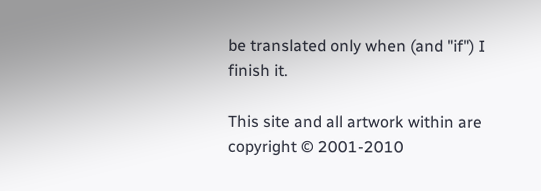be translated only when (and "if") I finish it.

This site and all artwork within are copyright © 2001-2010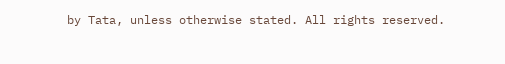by Tata, unless otherwise stated. All rights reserved.